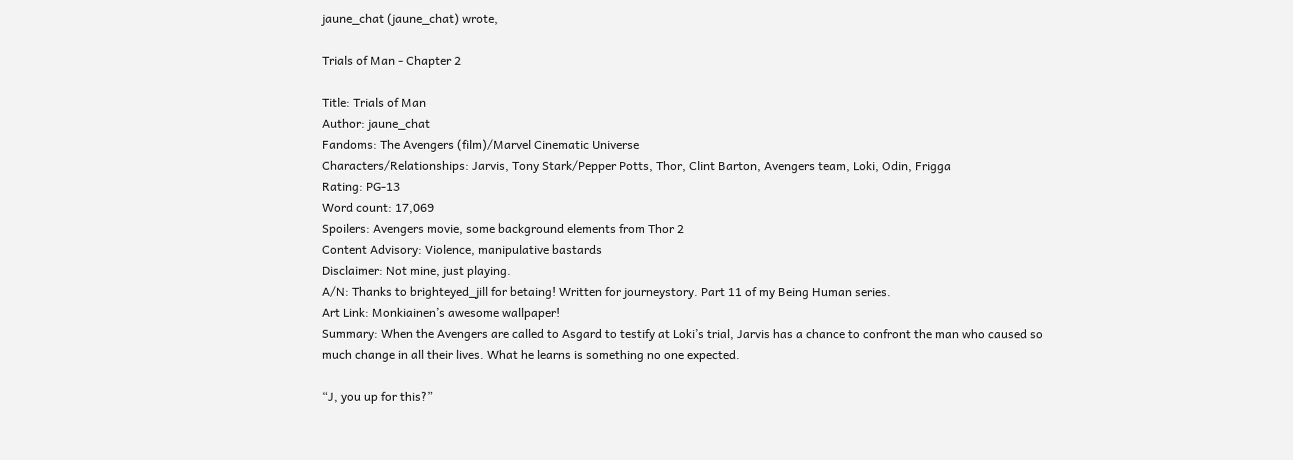jaune_chat (jaune_chat) wrote,

Trials of Man - Chapter 2

Title: Trials of Man
Author: jaune_chat
Fandoms: The Avengers (film)/Marvel Cinematic Universe
Characters/Relationships: Jarvis, Tony Stark/Pepper Potts, Thor, Clint Barton, Avengers team, Loki, Odin, Frigga
Rating: PG-13
Word count: 17,069
Spoilers: Avengers movie, some background elements from Thor 2
Content Advisory: Violence, manipulative bastards
Disclaimer: Not mine, just playing.
A/N: Thanks to brighteyed_jill for betaing! Written for journeystory. Part 11 of my Being Human series.
Art Link: Monkiainen’s awesome wallpaper!
Summary: When the Avengers are called to Asgard to testify at Loki’s trial, Jarvis has a chance to confront the man who caused so much change in all their lives. What he learns is something no one expected.

“J, you up for this?”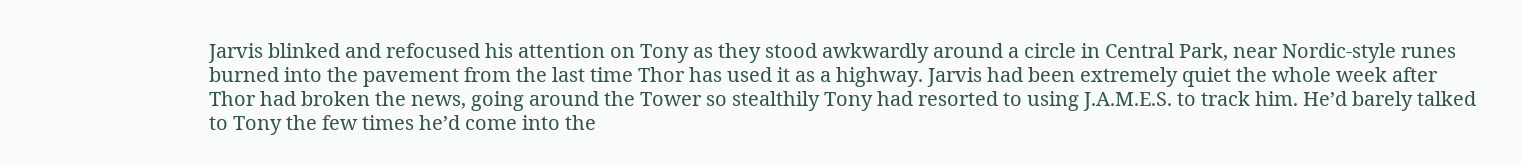Jarvis blinked and refocused his attention on Tony as they stood awkwardly around a circle in Central Park, near Nordic-style runes burned into the pavement from the last time Thor has used it as a highway. Jarvis had been extremely quiet the whole week after Thor had broken the news, going around the Tower so stealthily Tony had resorted to using J.A.M.E.S. to track him. He’d barely talked to Tony the few times he’d come into the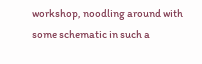workshop, noodling around with some schematic in such a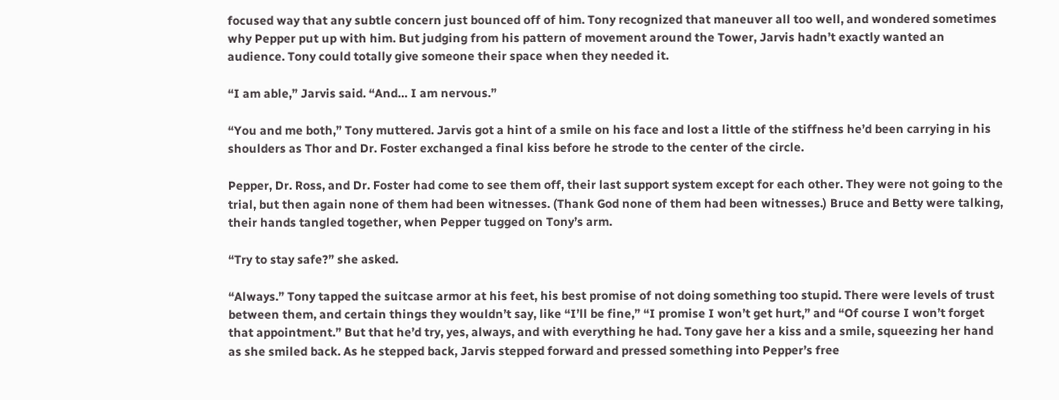focused way that any subtle concern just bounced off of him. Tony recognized that maneuver all too well, and wondered sometimes why Pepper put up with him. But judging from his pattern of movement around the Tower, Jarvis hadn’t exactly wanted an audience. Tony could totally give someone their space when they needed it.

“I am able,” Jarvis said. “And… I am nervous.”

“You and me both,” Tony muttered. Jarvis got a hint of a smile on his face and lost a little of the stiffness he’d been carrying in his shoulders as Thor and Dr. Foster exchanged a final kiss before he strode to the center of the circle.

Pepper, Dr. Ross, and Dr. Foster had come to see them off, their last support system except for each other. They were not going to the trial, but then again none of them had been witnesses. (Thank God none of them had been witnesses.) Bruce and Betty were talking, their hands tangled together, when Pepper tugged on Tony’s arm.

“Try to stay safe?” she asked.

“Always.” Tony tapped the suitcase armor at his feet, his best promise of not doing something too stupid. There were levels of trust between them, and certain things they wouldn’t say, like “I’ll be fine,” “I promise I won’t get hurt,” and “Of course I won’t forget that appointment.” But that he’d try, yes, always, and with everything he had. Tony gave her a kiss and a smile, squeezing her hand as she smiled back. As he stepped back, Jarvis stepped forward and pressed something into Pepper’s free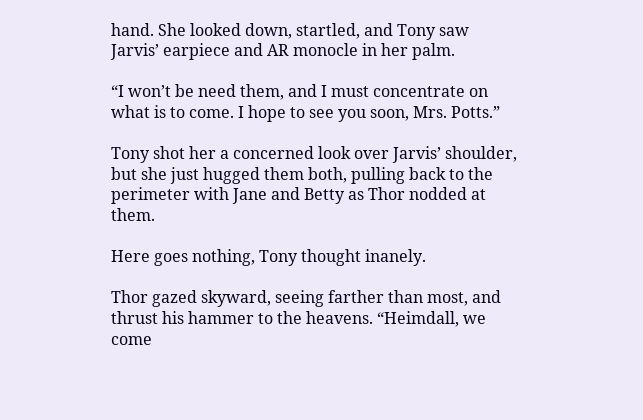hand. She looked down, startled, and Tony saw Jarvis’ earpiece and AR monocle in her palm.

“I won’t be need them, and I must concentrate on what is to come. I hope to see you soon, Mrs. Potts.”

Tony shot her a concerned look over Jarvis’ shoulder, but she just hugged them both, pulling back to the perimeter with Jane and Betty as Thor nodded at them.

Here goes nothing, Tony thought inanely.

Thor gazed skyward, seeing farther than most, and thrust his hammer to the heavens. “Heimdall, we come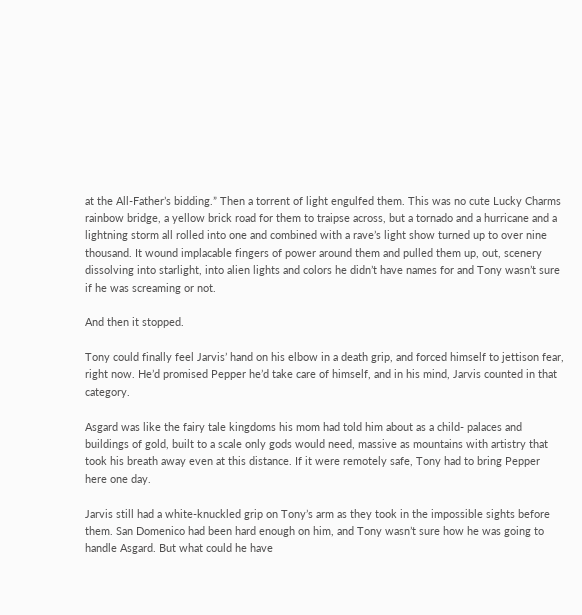at the All-Father’s bidding.” Then a torrent of light engulfed them. This was no cute Lucky Charms rainbow bridge, a yellow brick road for them to traipse across, but a tornado and a hurricane and a lightning storm all rolled into one and combined with a rave’s light show turned up to over nine thousand. It wound implacable fingers of power around them and pulled them up, out, scenery dissolving into starlight, into alien lights and colors he didn’t have names for and Tony wasn’t sure if he was screaming or not.

And then it stopped.

Tony could finally feel Jarvis’ hand on his elbow in a death grip, and forced himself to jettison fear, right now. He’d promised Pepper he’d take care of himself, and in his mind, Jarvis counted in that category.

Asgard was like the fairy tale kingdoms his mom had told him about as a child- palaces and buildings of gold, built to a scale only gods would need, massive as mountains with artistry that took his breath away even at this distance. If it were remotely safe, Tony had to bring Pepper here one day.

Jarvis still had a white-knuckled grip on Tony’s arm as they took in the impossible sights before them. San Domenico had been hard enough on him, and Tony wasn’t sure how he was going to handle Asgard. But what could he have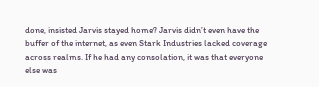done, insisted Jarvis stayed home? Jarvis didn’t even have the buffer of the internet, as even Stark Industries lacked coverage across realms. If he had any consolation, it was that everyone else was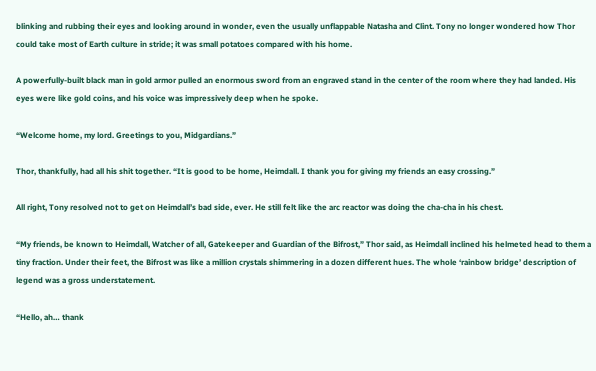blinking and rubbing their eyes and looking around in wonder, even the usually unflappable Natasha and Clint. Tony no longer wondered how Thor could take most of Earth culture in stride; it was small potatoes compared with his home.

A powerfully-built black man in gold armor pulled an enormous sword from an engraved stand in the center of the room where they had landed. His eyes were like gold coins, and his voice was impressively deep when he spoke.

“Welcome home, my lord. Greetings to you, Midgardians.”

Thor, thankfully, had all his shit together. “It is good to be home, Heimdall. I thank you for giving my friends an easy crossing.”

All right, Tony resolved not to get on Heimdall’s bad side, ever. He still felt like the arc reactor was doing the cha-cha in his chest.

“My friends, be known to Heimdall, Watcher of all, Gatekeeper and Guardian of the Bifrost,” Thor said, as Heimdall inclined his helmeted head to them a tiny fraction. Under their feet, the Bifrost was like a million crystals shimmering in a dozen different hues. The whole ‘rainbow bridge’ description of legend was a gross understatement.

“Hello, ah… thank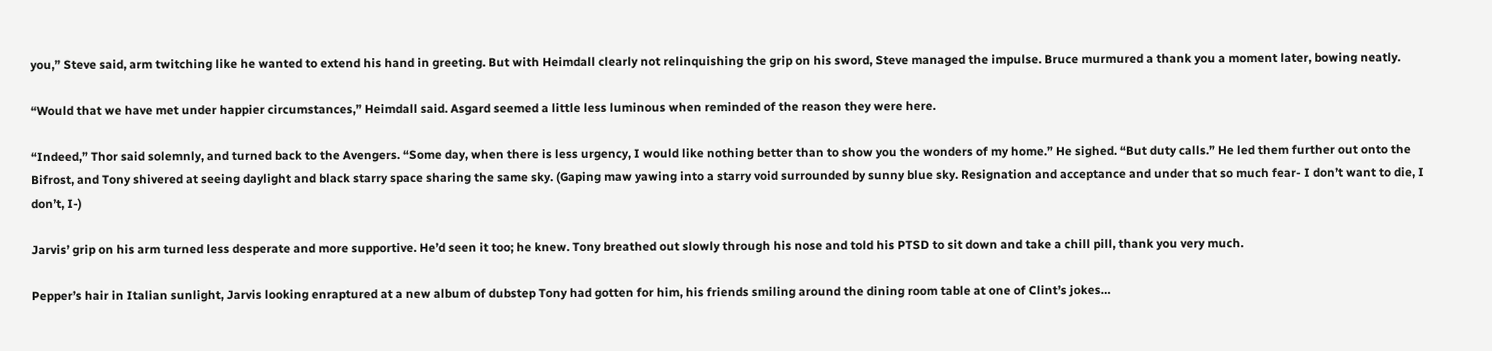you,” Steve said, arm twitching like he wanted to extend his hand in greeting. But with Heimdall clearly not relinquishing the grip on his sword, Steve managed the impulse. Bruce murmured a thank you a moment later, bowing neatly.

“Would that we have met under happier circumstances,” Heimdall said. Asgard seemed a little less luminous when reminded of the reason they were here.

“Indeed,” Thor said solemnly, and turned back to the Avengers. “Some day, when there is less urgency, I would like nothing better than to show you the wonders of my home.” He sighed. “But duty calls.” He led them further out onto the Bifrost, and Tony shivered at seeing daylight and black starry space sharing the same sky. (Gaping maw yawing into a starry void surrounded by sunny blue sky. Resignation and acceptance and under that so much fear- I don’t want to die, I don’t, I-)

Jarvis’ grip on his arm turned less desperate and more supportive. He’d seen it too; he knew. Tony breathed out slowly through his nose and told his PTSD to sit down and take a chill pill, thank you very much.

Pepper’s hair in Italian sunlight, Jarvis looking enraptured at a new album of dubstep Tony had gotten for him, his friends smiling around the dining room table at one of Clint’s jokes…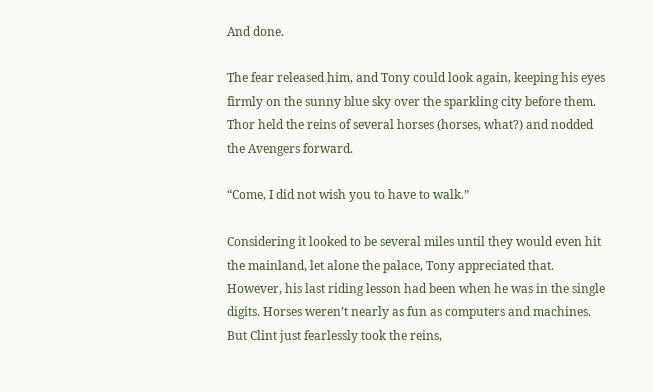And done.

The fear released him, and Tony could look again, keeping his eyes firmly on the sunny blue sky over the sparkling city before them. Thor held the reins of several horses (horses, what?) and nodded the Avengers forward.

“Come, I did not wish you to have to walk.”

Considering it looked to be several miles until they would even hit the mainland, let alone the palace, Tony appreciated that. However, his last riding lesson had been when he was in the single digits. Horses weren’t nearly as fun as computers and machines. But Clint just fearlessly took the reins,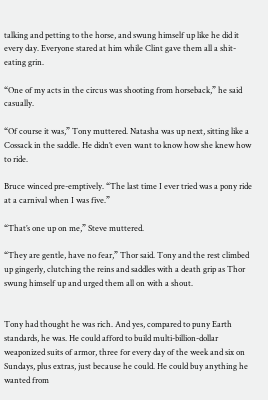talking and petting to the horse, and swung himself up like he did it every day. Everyone stared at him while Clint gave them all a shit-eating grin.

“One of my acts in the circus was shooting from horseback,” he said casually.

“Of course it was,” Tony muttered. Natasha was up next, sitting like a Cossack in the saddle. He didn’t even want to know how she knew how to ride.

Bruce winced pre-emptively. “The last time I ever tried was a pony ride at a carnival when I was five.”

“That’s one up on me,” Steve muttered.

“They are gentle, have no fear,” Thor said. Tony and the rest climbed up gingerly, clutching the reins and saddles with a death grip as Thor swung himself up and urged them all on with a shout.


Tony had thought he was rich. And yes, compared to puny Earth standards, he was. He could afford to build multi-billion-dollar weaponized suits of armor, three for every day of the week and six on Sundays, plus extras, just because he could. He could buy anything he wanted from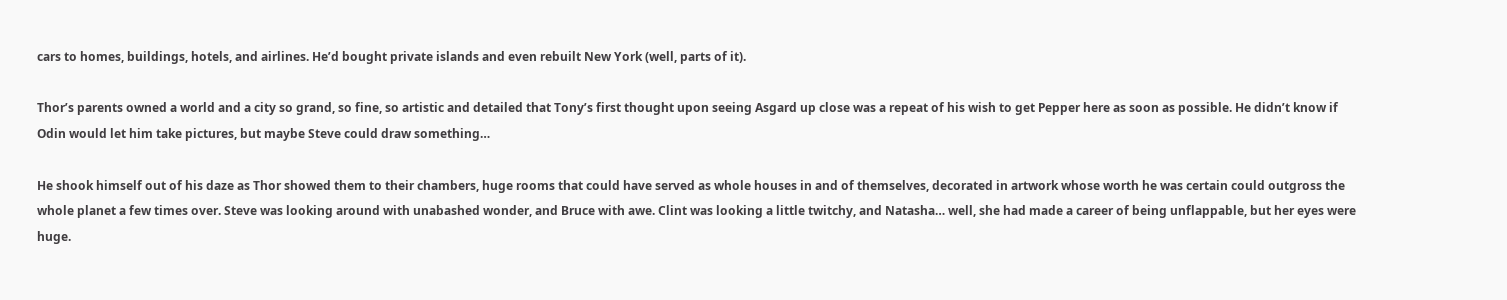cars to homes, buildings, hotels, and airlines. He’d bought private islands and even rebuilt New York (well, parts of it).

Thor’s parents owned a world and a city so grand, so fine, so artistic and detailed that Tony’s first thought upon seeing Asgard up close was a repeat of his wish to get Pepper here as soon as possible. He didn’t know if Odin would let him take pictures, but maybe Steve could draw something…

He shook himself out of his daze as Thor showed them to their chambers, huge rooms that could have served as whole houses in and of themselves, decorated in artwork whose worth he was certain could outgross the whole planet a few times over. Steve was looking around with unabashed wonder, and Bruce with awe. Clint was looking a little twitchy, and Natasha… well, she had made a career of being unflappable, but her eyes were huge.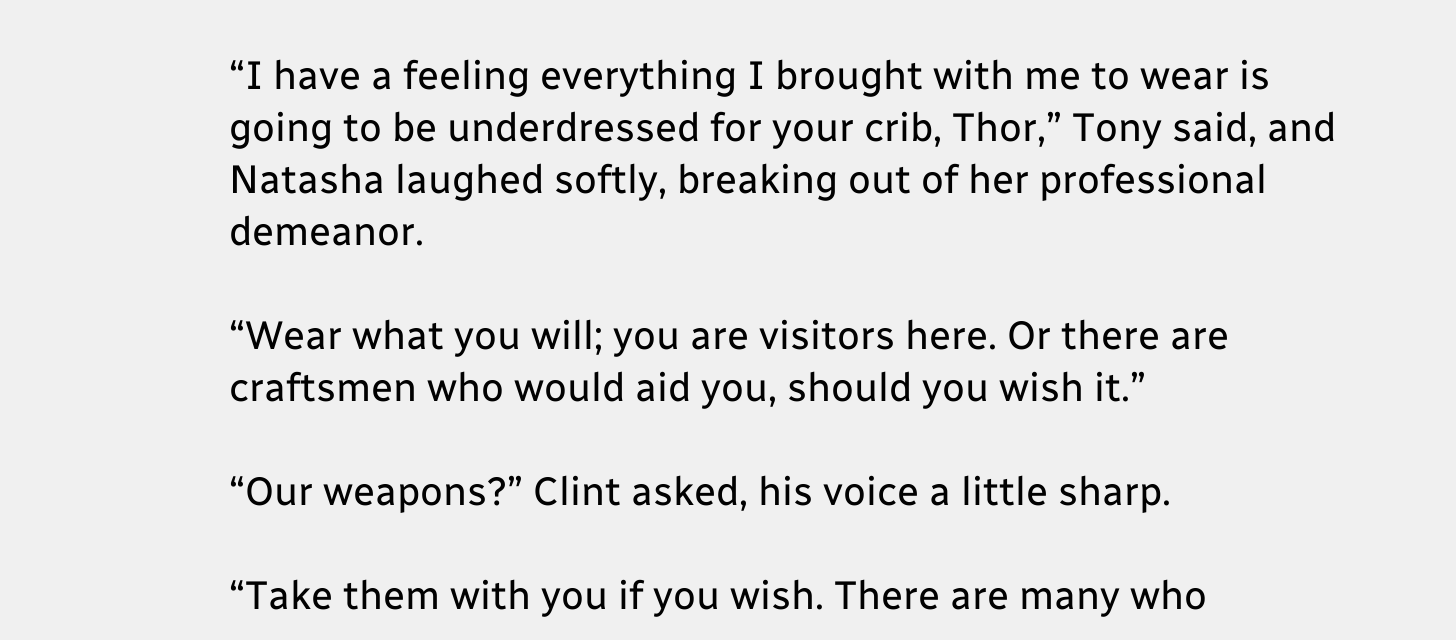“I have a feeling everything I brought with me to wear is going to be underdressed for your crib, Thor,” Tony said, and Natasha laughed softly, breaking out of her professional demeanor.

“Wear what you will; you are visitors here. Or there are craftsmen who would aid you, should you wish it.”

“Our weapons?” Clint asked, his voice a little sharp.

“Take them with you if you wish. There are many who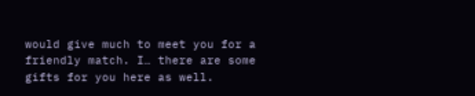would give much to meet you for a friendly match. I… there are some gifts for you here as well.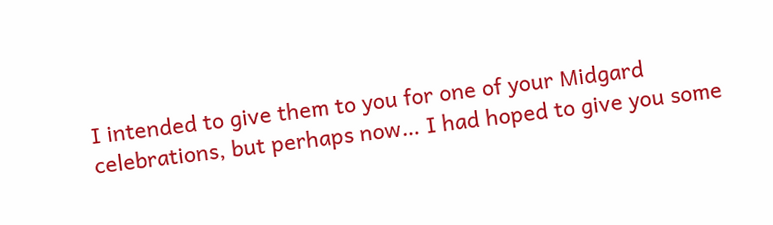I intended to give them to you for one of your Midgard celebrations, but perhaps now… I had hoped to give you some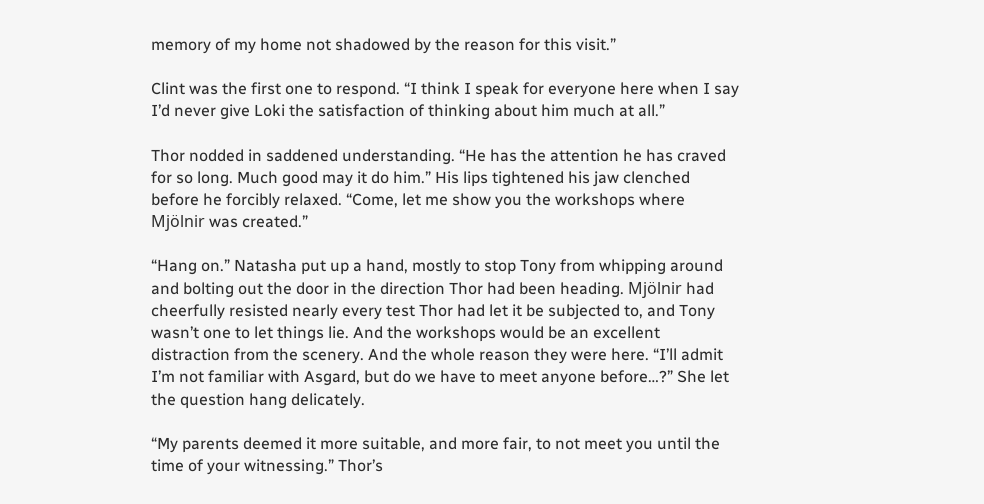memory of my home not shadowed by the reason for this visit.”

Clint was the first one to respond. “I think I speak for everyone here when I say I’d never give Loki the satisfaction of thinking about him much at all.”

Thor nodded in saddened understanding. “He has the attention he has craved for so long. Much good may it do him.” His lips tightened his jaw clenched before he forcibly relaxed. “Come, let me show you the workshops where Mjölnir was created.”

“Hang on.” Natasha put up a hand, mostly to stop Tony from whipping around and bolting out the door in the direction Thor had been heading. Mjölnir had cheerfully resisted nearly every test Thor had let it be subjected to, and Tony wasn’t one to let things lie. And the workshops would be an excellent distraction from the scenery. And the whole reason they were here. “I’ll admit I’m not familiar with Asgard, but do we have to meet anyone before…?” She let the question hang delicately.

“My parents deemed it more suitable, and more fair, to not meet you until the time of your witnessing.” Thor’s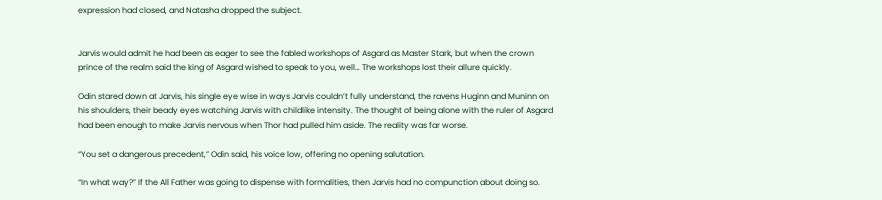expression had closed, and Natasha dropped the subject.


Jarvis would admit he had been as eager to see the fabled workshops of Asgard as Master Stark, but when the crown prince of the realm said the king of Asgard wished to speak to you, well… The workshops lost their allure quickly.

Odin stared down at Jarvis, his single eye wise in ways Jarvis couldn’t fully understand, the ravens Huginn and Muninn on his shoulders, their beady eyes watching Jarvis with childlike intensity. The thought of being alone with the ruler of Asgard had been enough to make Jarvis nervous when Thor had pulled him aside. The reality was far worse.

“You set a dangerous precedent,” Odin said, his voice low, offering no opening salutation.

“In what way?” If the All Father was going to dispense with formalities, then Jarvis had no compunction about doing so.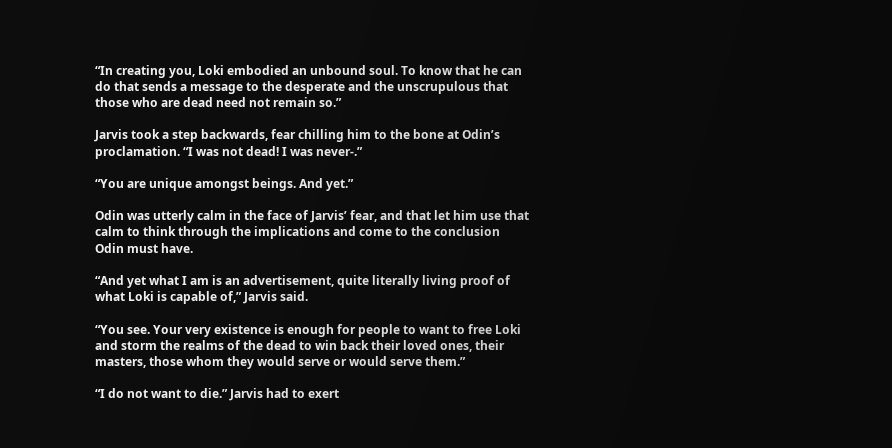“In creating you, Loki embodied an unbound soul. To know that he can do that sends a message to the desperate and the unscrupulous that those who are dead need not remain so.”

Jarvis took a step backwards, fear chilling him to the bone at Odin’s proclamation. “I was not dead! I was never-.”

“You are unique amongst beings. And yet.”

Odin was utterly calm in the face of Jarvis’ fear, and that let him use that calm to think through the implications and come to the conclusion Odin must have.

“And yet what I am is an advertisement, quite literally living proof of what Loki is capable of,” Jarvis said.

“You see. Your very existence is enough for people to want to free Loki and storm the realms of the dead to win back their loved ones, their masters, those whom they would serve or would serve them.”

“I do not want to die.” Jarvis had to exert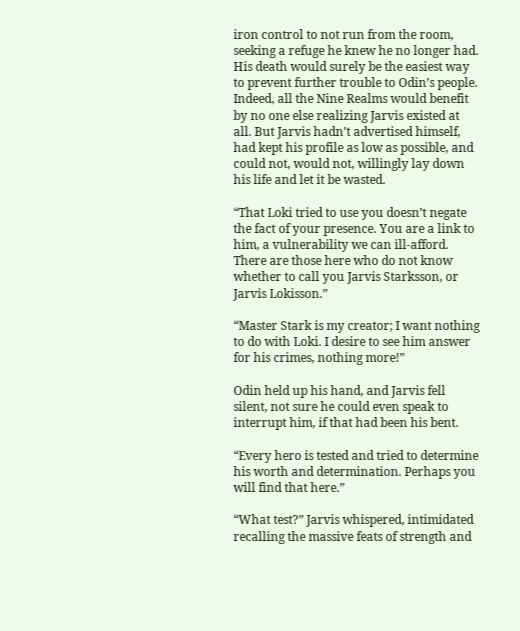iron control to not run from the room, seeking a refuge he knew he no longer had. His death would surely be the easiest way to prevent further trouble to Odin’s people. Indeed, all the Nine Realms would benefit by no one else realizing Jarvis existed at all. But Jarvis hadn’t advertised himself, had kept his profile as low as possible, and could not, would not, willingly lay down his life and let it be wasted.

“That Loki tried to use you doesn’t negate the fact of your presence. You are a link to him, a vulnerability we can ill-afford. There are those here who do not know whether to call you Jarvis Starksson, or Jarvis Lokisson.”

“Master Stark is my creator; I want nothing to do with Loki. I desire to see him answer for his crimes, nothing more!”

Odin held up his hand, and Jarvis fell silent, not sure he could even speak to interrupt him, if that had been his bent.

“Every hero is tested and tried to determine his worth and determination. Perhaps you will find that here.”

“What test?” Jarvis whispered, intimidated recalling the massive feats of strength and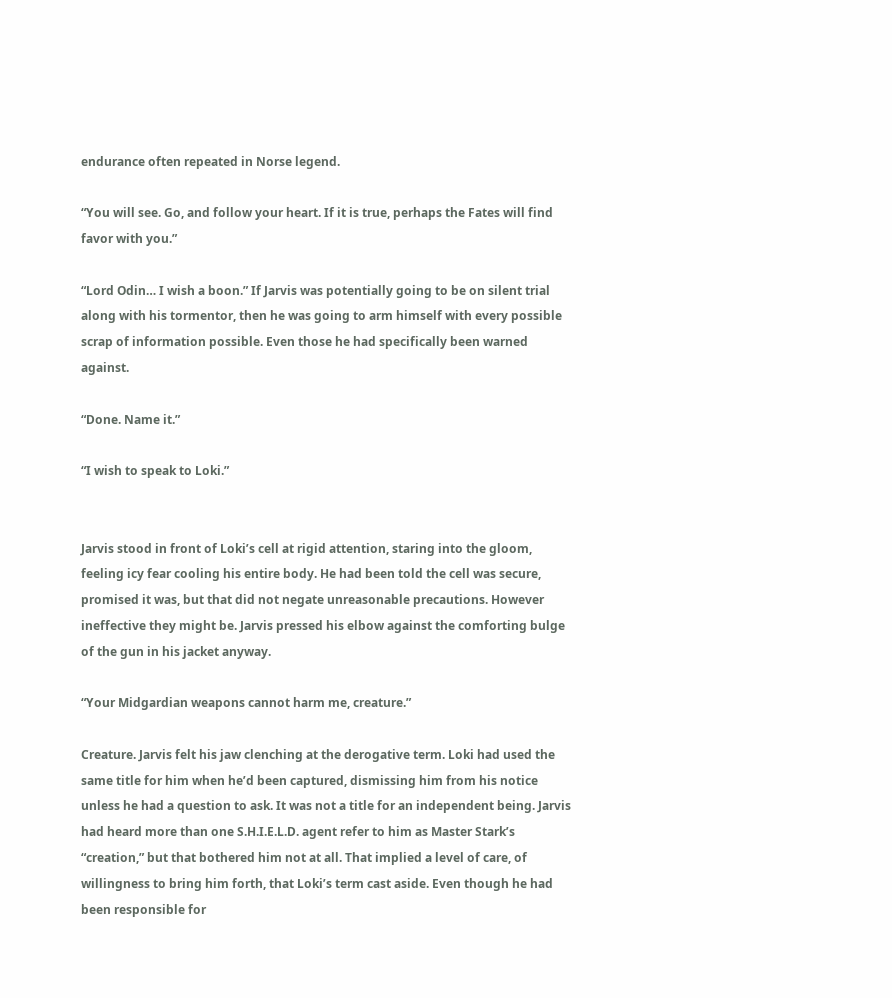endurance often repeated in Norse legend.

“You will see. Go, and follow your heart. If it is true, perhaps the Fates will find favor with you.”

“Lord Odin… I wish a boon.” If Jarvis was potentially going to be on silent trial along with his tormentor, then he was going to arm himself with every possible scrap of information possible. Even those he had specifically been warned against.

“Done. Name it.”

“I wish to speak to Loki.”


Jarvis stood in front of Loki’s cell at rigid attention, staring into the gloom, feeling icy fear cooling his entire body. He had been told the cell was secure, promised it was, but that did not negate unreasonable precautions. However ineffective they might be. Jarvis pressed his elbow against the comforting bulge of the gun in his jacket anyway.

“Your Midgardian weapons cannot harm me, creature.”

Creature. Jarvis felt his jaw clenching at the derogative term. Loki had used the same title for him when he’d been captured, dismissing him from his notice unless he had a question to ask. It was not a title for an independent being. Jarvis had heard more than one S.H.I.E.L.D. agent refer to him as Master Stark’s “creation,” but that bothered him not at all. That implied a level of care, of willingness to bring him forth, that Loki’s term cast aside. Even though he had been responsible for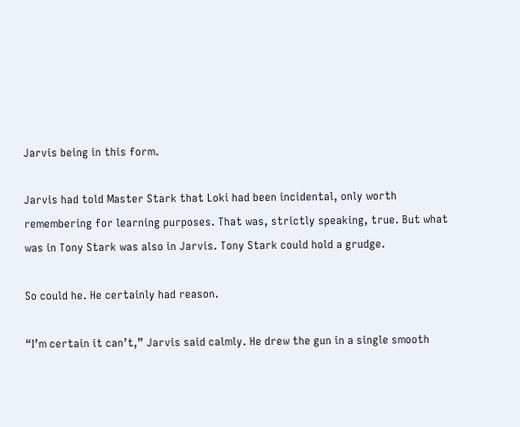Jarvis being in this form.

Jarvis had told Master Stark that Loki had been incidental, only worth remembering for learning purposes. That was, strictly speaking, true. But what was in Tony Stark was also in Jarvis. Tony Stark could hold a grudge.

So could he. He certainly had reason.

“I’m certain it can’t,” Jarvis said calmly. He drew the gun in a single smooth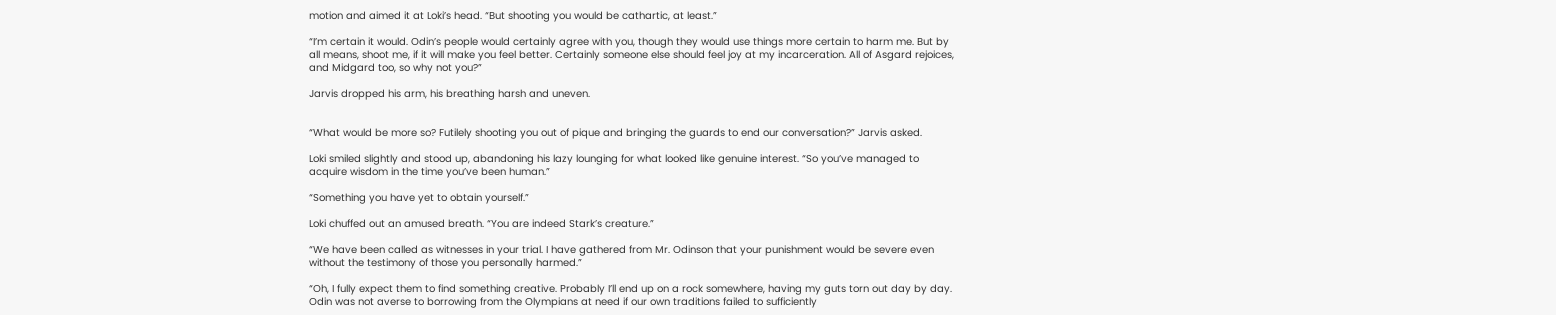motion and aimed it at Loki’s head. “But shooting you would be cathartic, at least.”

“I’m certain it would. Odin’s people would certainly agree with you, though they would use things more certain to harm me. But by all means, shoot me, if it will make you feel better. Certainly someone else should feel joy at my incarceration. All of Asgard rejoices, and Midgard too, so why not you?”

Jarvis dropped his arm, his breathing harsh and uneven.


“What would be more so? Futilely shooting you out of pique and bringing the guards to end our conversation?” Jarvis asked.

Loki smiled slightly and stood up, abandoning his lazy lounging for what looked like genuine interest. “So you’ve managed to acquire wisdom in the time you’ve been human.”

“Something you have yet to obtain yourself.”

Loki chuffed out an amused breath. “You are indeed Stark’s creature.”

“We have been called as witnesses in your trial. I have gathered from Mr. Odinson that your punishment would be severe even without the testimony of those you personally harmed.”

“Oh, I fully expect them to find something creative. Probably I’ll end up on a rock somewhere, having my guts torn out day by day. Odin was not averse to borrowing from the Olympians at need if our own traditions failed to sufficiently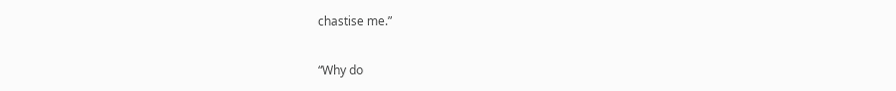chastise me.”

“Why do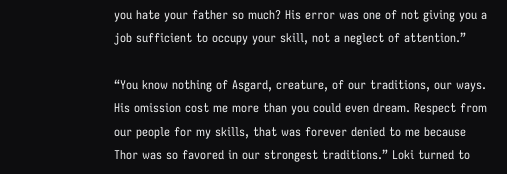you hate your father so much? His error was one of not giving you a job sufficient to occupy your skill, not a neglect of attention.”

“You know nothing of Asgard, creature, of our traditions, our ways. His omission cost me more than you could even dream. Respect from our people for my skills, that was forever denied to me because Thor was so favored in our strongest traditions.” Loki turned to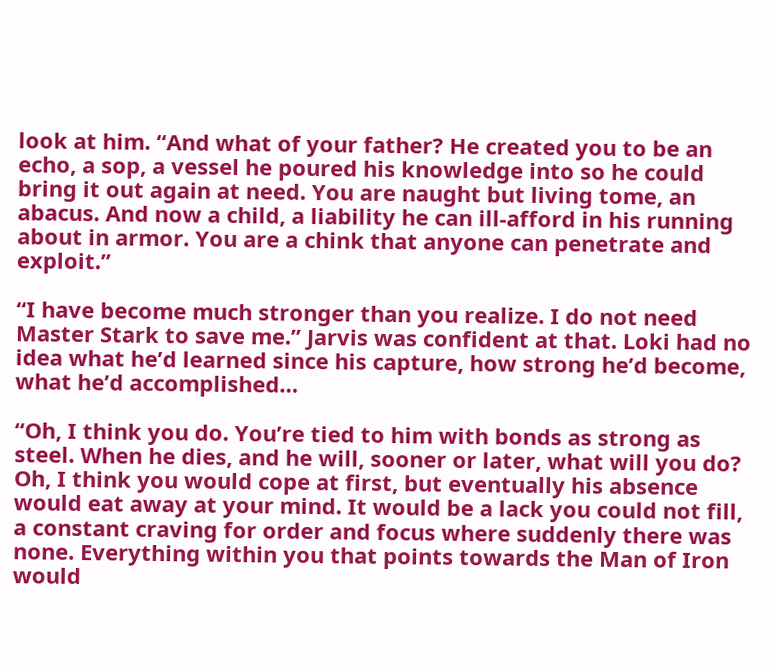look at him. “And what of your father? He created you to be an echo, a sop, a vessel he poured his knowledge into so he could bring it out again at need. You are naught but living tome, an abacus. And now a child, a liability he can ill-afford in his running about in armor. You are a chink that anyone can penetrate and exploit.”

“I have become much stronger than you realize. I do not need Master Stark to save me.” Jarvis was confident at that. Loki had no idea what he’d learned since his capture, how strong he’d become, what he’d accomplished…

“Oh, I think you do. You’re tied to him with bonds as strong as steel. When he dies, and he will, sooner or later, what will you do? Oh, I think you would cope at first, but eventually his absence would eat away at your mind. It would be a lack you could not fill, a constant craving for order and focus where suddenly there was none. Everything within you that points towards the Man of Iron would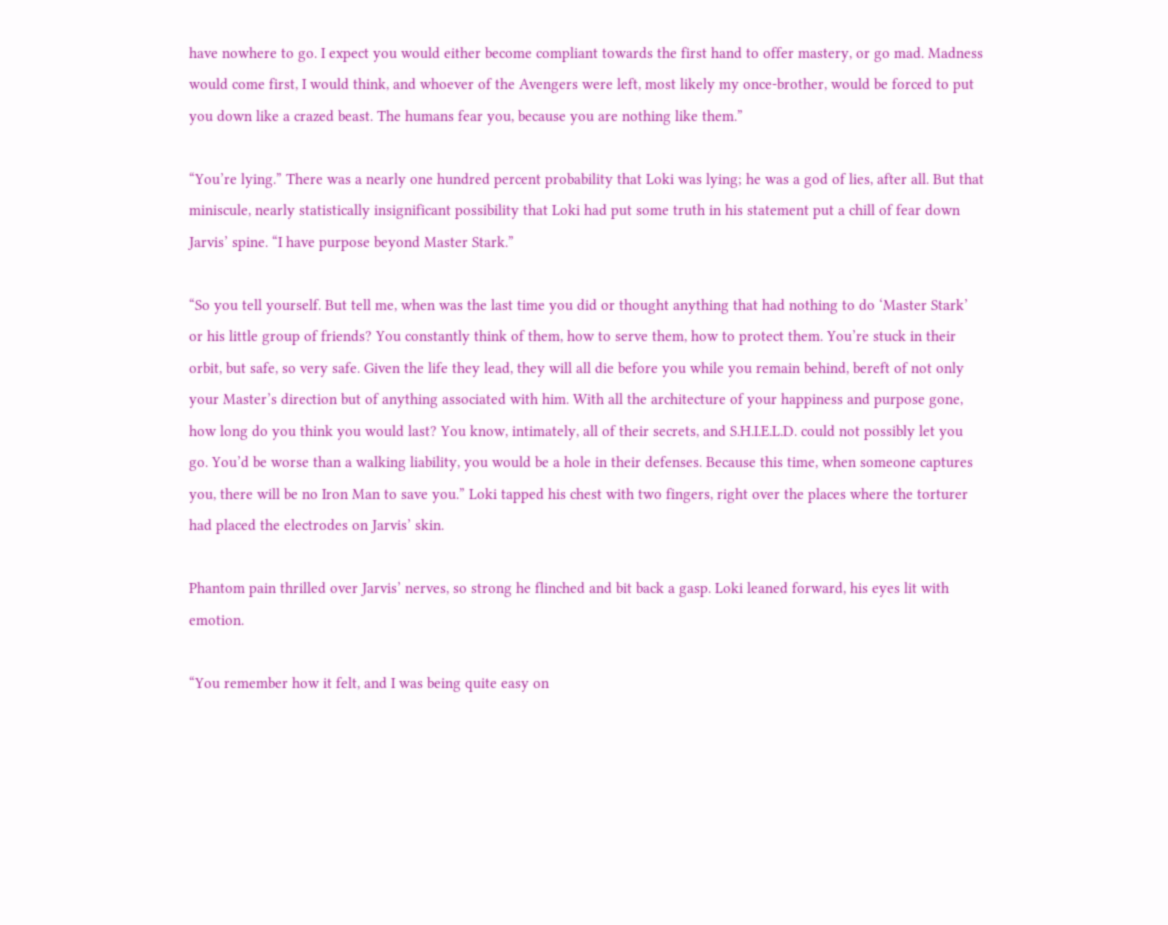have nowhere to go. I expect you would either become compliant towards the first hand to offer mastery, or go mad. Madness would come first, I would think, and whoever of the Avengers were left, most likely my once-brother, would be forced to put you down like a crazed beast. The humans fear you, because you are nothing like them.”

“You’re lying.” There was a nearly one hundred percent probability that Loki was lying; he was a god of lies, after all. But that miniscule, nearly statistically insignificant possibility that Loki had put some truth in his statement put a chill of fear down Jarvis’ spine. “I have purpose beyond Master Stark.”

“So you tell yourself. But tell me, when was the last time you did or thought anything that had nothing to do ‘Master Stark’ or his little group of friends? You constantly think of them, how to serve them, how to protect them. You’re stuck in their orbit, but safe, so very safe. Given the life they lead, they will all die before you while you remain behind, bereft of not only your Master’s direction but of anything associated with him. With all the architecture of your happiness and purpose gone, how long do you think you would last? You know, intimately, all of their secrets, and S.H.I.E.L.D. could not possibly let you go. You’d be worse than a walking liability, you would be a hole in their defenses. Because this time, when someone captures you, there will be no Iron Man to save you.” Loki tapped his chest with two fingers, right over the places where the torturer had placed the electrodes on Jarvis’ skin.

Phantom pain thrilled over Jarvis’ nerves, so strong he flinched and bit back a gasp. Loki leaned forward, his eyes lit with emotion.

“You remember how it felt, and I was being quite easy on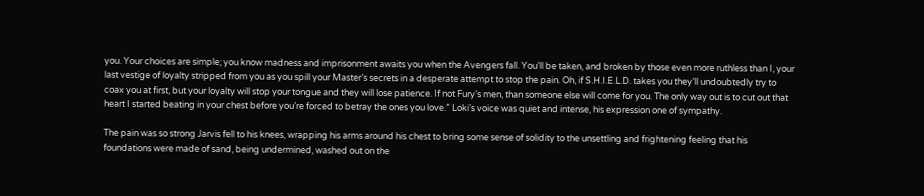you. Your choices are simple; you know madness and imprisonment awaits you when the Avengers fall. You’ll be taken, and broken by those even more ruthless than I, your last vestige of loyalty stripped from you as you spill your Master’s secrets in a desperate attempt to stop the pain. Oh, if S.H.I.E.L.D. takes you they’ll undoubtedly try to coax you at first, but your loyalty will stop your tongue and they will lose patience. If not Fury’s men, than someone else will come for you. The only way out is to cut out that heart I started beating in your chest before you’re forced to betray the ones you love.” Loki’s voice was quiet and intense, his expression one of sympathy.

The pain was so strong Jarvis fell to his knees, wrapping his arms around his chest to bring some sense of solidity to the unsettling and frightening feeling that his foundations were made of sand, being undermined, washed out on the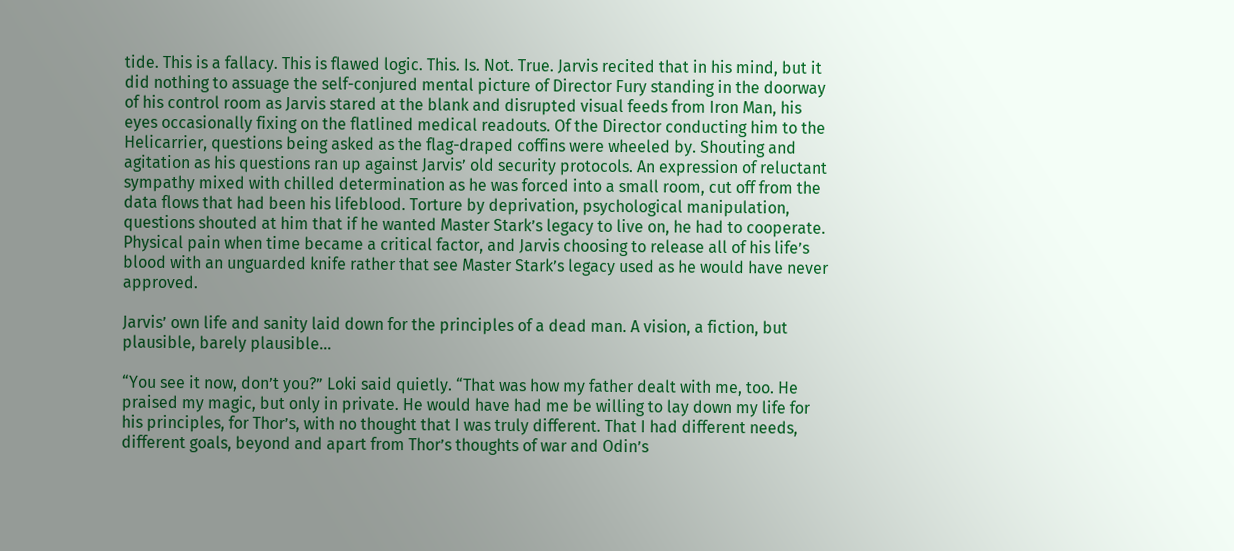tide. This is a fallacy. This is flawed logic. This. Is. Not. True. Jarvis recited that in his mind, but it did nothing to assuage the self-conjured mental picture of Director Fury standing in the doorway of his control room as Jarvis stared at the blank and disrupted visual feeds from Iron Man, his eyes occasionally fixing on the flatlined medical readouts. Of the Director conducting him to the Helicarrier, questions being asked as the flag-draped coffins were wheeled by. Shouting and agitation as his questions ran up against Jarvis’ old security protocols. An expression of reluctant sympathy mixed with chilled determination as he was forced into a small room, cut off from the data flows that had been his lifeblood. Torture by deprivation, psychological manipulation, questions shouted at him that if he wanted Master Stark’s legacy to live on, he had to cooperate. Physical pain when time became a critical factor, and Jarvis choosing to release all of his life’s blood with an unguarded knife rather that see Master Stark’s legacy used as he would have never approved.

Jarvis’ own life and sanity laid down for the principles of a dead man. A vision, a fiction, but plausible, barely plausible…

“You see it now, don’t you?” Loki said quietly. “That was how my father dealt with me, too. He praised my magic, but only in private. He would have had me be willing to lay down my life for his principles, for Thor’s, with no thought that I was truly different. That I had different needs, different goals, beyond and apart from Thor’s thoughts of war and Odin’s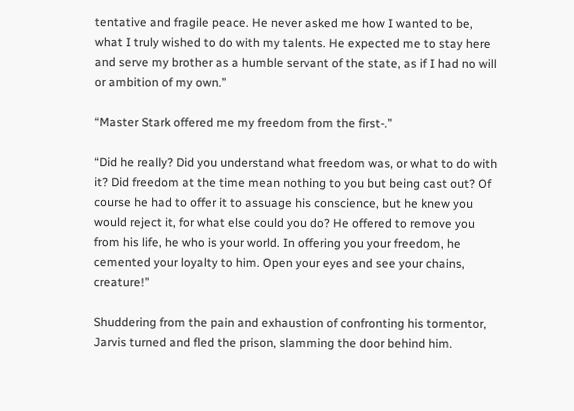tentative and fragile peace. He never asked me how I wanted to be, what I truly wished to do with my talents. He expected me to stay here and serve my brother as a humble servant of the state, as if I had no will or ambition of my own.”

“Master Stark offered me my freedom from the first-.”

“Did he really? Did you understand what freedom was, or what to do with it? Did freedom at the time mean nothing to you but being cast out? Of course he had to offer it to assuage his conscience, but he knew you would reject it, for what else could you do? He offered to remove you from his life, he who is your world. In offering you your freedom, he cemented your loyalty to him. Open your eyes and see your chains, creature!”

Shuddering from the pain and exhaustion of confronting his tormentor, Jarvis turned and fled the prison, slamming the door behind him.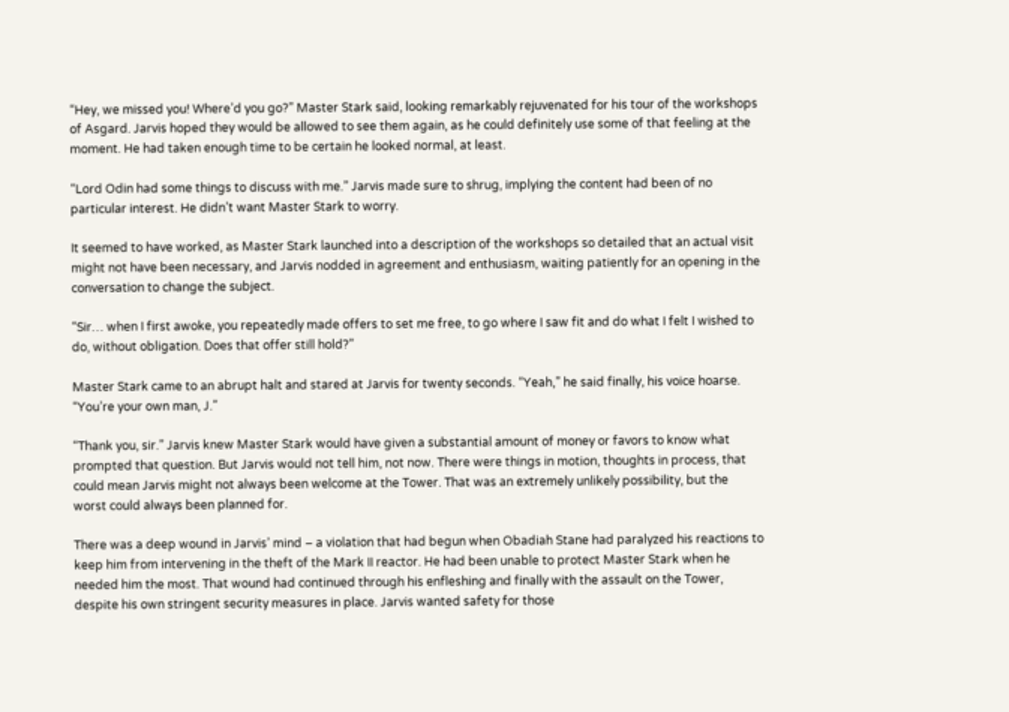“Hey, we missed you! Where’d you go?” Master Stark said, looking remarkably rejuvenated for his tour of the workshops of Asgard. Jarvis hoped they would be allowed to see them again, as he could definitely use some of that feeling at the moment. He had taken enough time to be certain he looked normal, at least.

“Lord Odin had some things to discuss with me.” Jarvis made sure to shrug, implying the content had been of no particular interest. He didn’t want Master Stark to worry.

It seemed to have worked, as Master Stark launched into a description of the workshops so detailed that an actual visit might not have been necessary, and Jarvis nodded in agreement and enthusiasm, waiting patiently for an opening in the conversation to change the subject.

“Sir… when I first awoke, you repeatedly made offers to set me free, to go where I saw fit and do what I felt I wished to do, without obligation. Does that offer still hold?”

Master Stark came to an abrupt halt and stared at Jarvis for twenty seconds. “Yeah,” he said finally, his voice hoarse. “You’re your own man, J.”

“Thank you, sir.” Jarvis knew Master Stark would have given a substantial amount of money or favors to know what prompted that question. But Jarvis would not tell him, not now. There were things in motion, thoughts in process, that could mean Jarvis might not always been welcome at the Tower. That was an extremely unlikely possibility, but the worst could always been planned for.

There was a deep wound in Jarvis’ mind – a violation that had begun when Obadiah Stane had paralyzed his reactions to keep him from intervening in the theft of the Mark II reactor. He had been unable to protect Master Stark when he needed him the most. That wound had continued through his enfleshing and finally with the assault on the Tower, despite his own stringent security measures in place. Jarvis wanted safety for those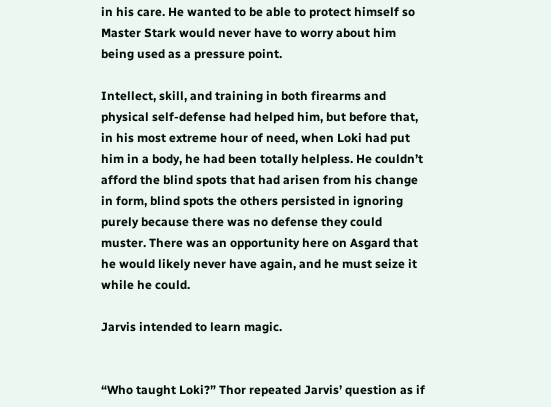in his care. He wanted to be able to protect himself so Master Stark would never have to worry about him being used as a pressure point.

Intellect, skill, and training in both firearms and physical self-defense had helped him, but before that, in his most extreme hour of need, when Loki had put him in a body, he had been totally helpless. He couldn’t afford the blind spots that had arisen from his change in form, blind spots the others persisted in ignoring purely because there was no defense they could muster. There was an opportunity here on Asgard that he would likely never have again, and he must seize it while he could.

Jarvis intended to learn magic.


“Who taught Loki?” Thor repeated Jarvis’ question as if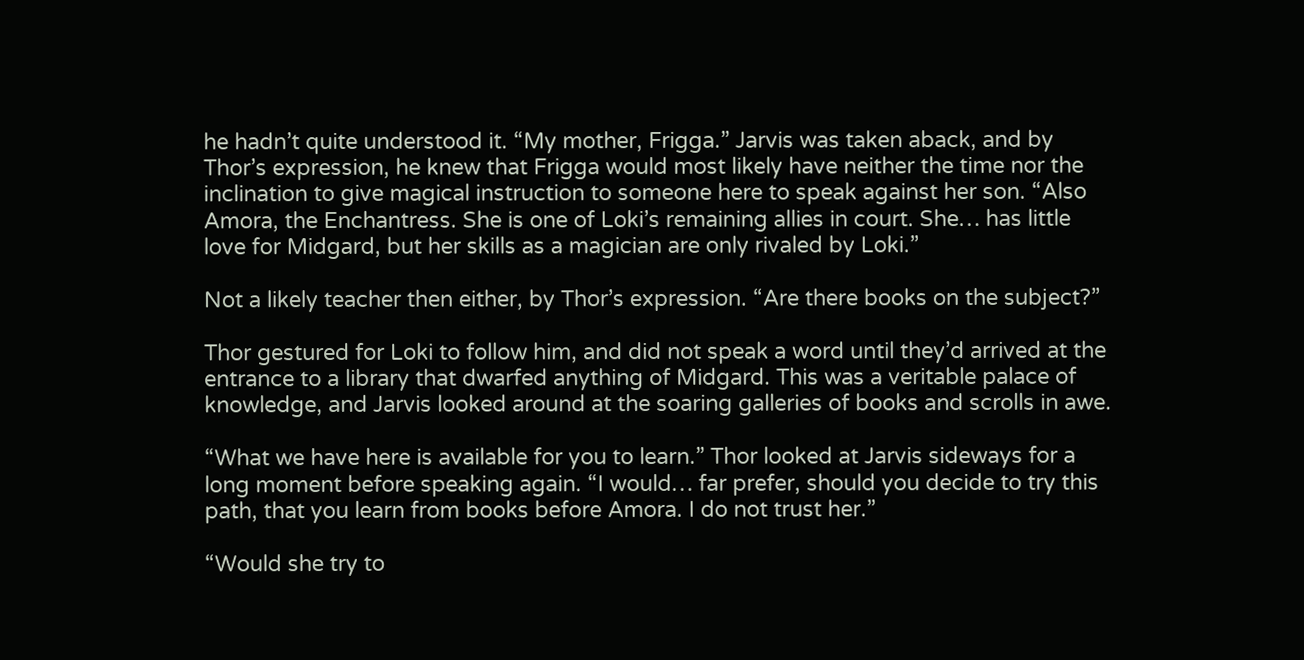he hadn’t quite understood it. “My mother, Frigga.” Jarvis was taken aback, and by Thor’s expression, he knew that Frigga would most likely have neither the time nor the inclination to give magical instruction to someone here to speak against her son. “Also Amora, the Enchantress. She is one of Loki’s remaining allies in court. She… has little love for Midgard, but her skills as a magician are only rivaled by Loki.”

Not a likely teacher then either, by Thor’s expression. “Are there books on the subject?”

Thor gestured for Loki to follow him, and did not speak a word until they’d arrived at the entrance to a library that dwarfed anything of Midgard. This was a veritable palace of knowledge, and Jarvis looked around at the soaring galleries of books and scrolls in awe.

“What we have here is available for you to learn.” Thor looked at Jarvis sideways for a long moment before speaking again. “I would… far prefer, should you decide to try this path, that you learn from books before Amora. I do not trust her.”

“Would she try to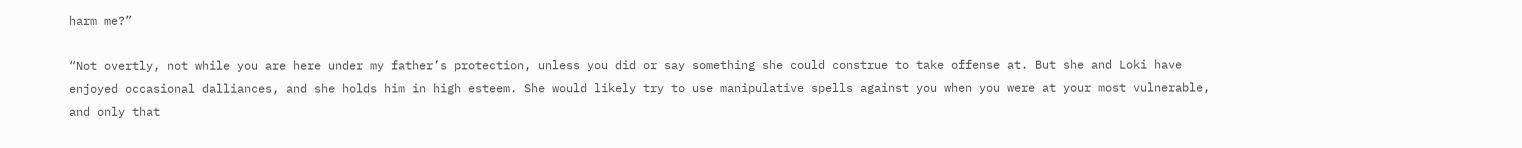harm me?”

“Not overtly, not while you are here under my father’s protection, unless you did or say something she could construe to take offense at. But she and Loki have enjoyed occasional dalliances, and she holds him in high esteem. She would likely try to use manipulative spells against you when you were at your most vulnerable, and only that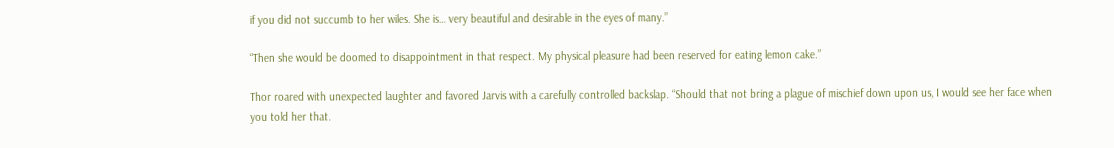if you did not succumb to her wiles. She is… very beautiful and desirable in the eyes of many.”

“Then she would be doomed to disappointment in that respect. My physical pleasure had been reserved for eating lemon cake.”

Thor roared with unexpected laughter and favored Jarvis with a carefully controlled backslap. “Should that not bring a plague of mischief down upon us, I would see her face when you told her that.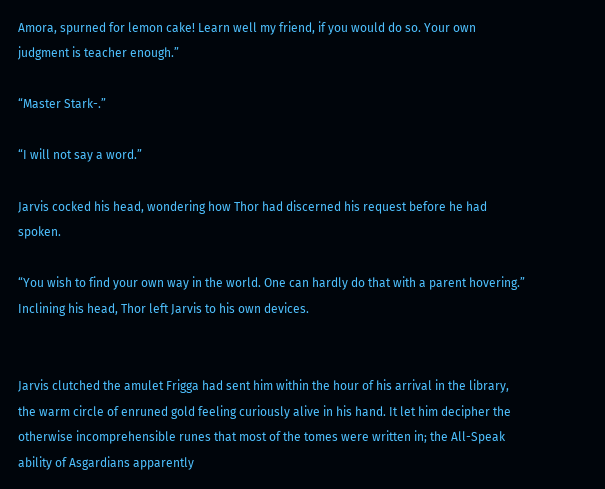Amora, spurned for lemon cake! Learn well my friend, if you would do so. Your own judgment is teacher enough.”

“Master Stark-.”

“I will not say a word.”

Jarvis cocked his head, wondering how Thor had discerned his request before he had spoken.

“You wish to find your own way in the world. One can hardly do that with a parent hovering.” Inclining his head, Thor left Jarvis to his own devices.


Jarvis clutched the amulet Frigga had sent him within the hour of his arrival in the library, the warm circle of enruned gold feeling curiously alive in his hand. It let him decipher the otherwise incomprehensible runes that most of the tomes were written in; the All-Speak ability of Asgardians apparently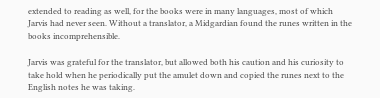extended to reading as well, for the books were in many languages, most of which Jarvis had never seen. Without a translator, a Midgardian found the runes written in the books incomprehensible.

Jarvis was grateful for the translator, but allowed both his caution and his curiosity to take hold when he periodically put the amulet down and copied the runes next to the English notes he was taking.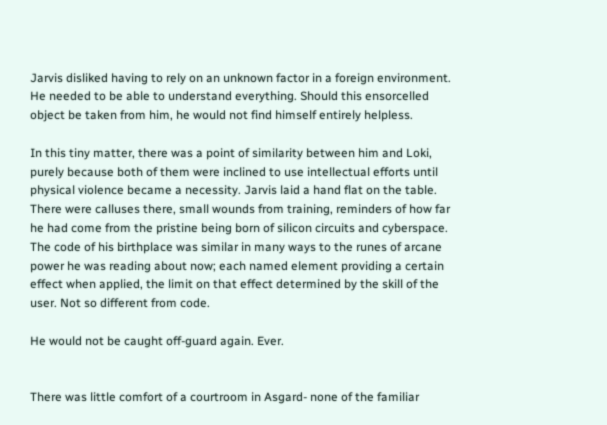Jarvis disliked having to rely on an unknown factor in a foreign environment. He needed to be able to understand everything. Should this ensorcelled object be taken from him, he would not find himself entirely helpless.

In this tiny matter, there was a point of similarity between him and Loki, purely because both of them were inclined to use intellectual efforts until physical violence became a necessity. Jarvis laid a hand flat on the table. There were calluses there, small wounds from training, reminders of how far he had come from the pristine being born of silicon circuits and cyberspace. The code of his birthplace was similar in many ways to the runes of arcane power he was reading about now; each named element providing a certain effect when applied, the limit on that effect determined by the skill of the user. Not so different from code.

He would not be caught off-guard again. Ever.


There was little comfort of a courtroom in Asgard- none of the familiar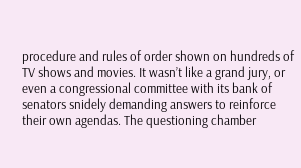procedure and rules of order shown on hundreds of TV shows and movies. It wasn’t like a grand jury, or even a congressional committee with its bank of senators snidely demanding answers to reinforce their own agendas. The questioning chamber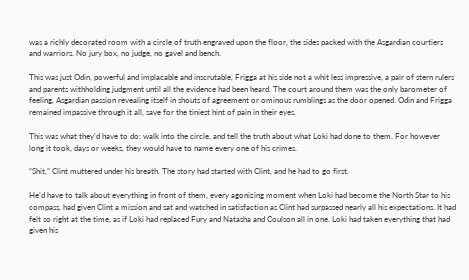was a richly decorated room with a circle of truth engraved upon the floor, the sides packed with the Asgardian courtiers and warriors. No jury box, no judge, no gavel and bench.

This was just Odin, powerful and implacable and inscrutable, Frigga at his side not a whit less impressive, a pair of stern rulers and parents withholding judgment until all the evidence had been heard. The court around them was the only barometer of feeling, Asgardian passion revealing itself in shouts of agreement or ominous rumblings as the door opened. Odin and Frigga remained impassive through it all, save for the tiniest hint of pain in their eyes.

This was what they’d have to do: walk into the circle, and tell the truth about what Loki had done to them. For however long it took, days or weeks, they would have to name every one of his crimes.

“Shit,” Clint muttered under his breath. The story had started with Clint, and he had to go first.

He’d have to talk about everything in front of them, every agonizing moment when Loki had become the North Star to his compass, had given Clint a mission and sat and watched in satisfaction as Clint had surpassed nearly all his expectations. It had felt so right at the time, as if Loki had replaced Fury and Natasha and Coulson all in one. Loki had taken everything that had given his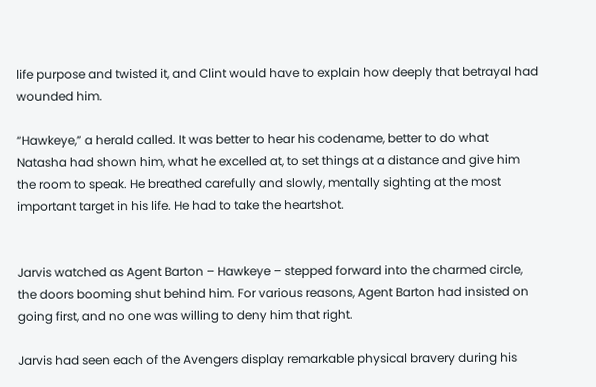life purpose and twisted it, and Clint would have to explain how deeply that betrayal had wounded him.

“Hawkeye,” a herald called. It was better to hear his codename, better to do what Natasha had shown him, what he excelled at, to set things at a distance and give him the room to speak. He breathed carefully and slowly, mentally sighting at the most important target in his life. He had to take the heartshot.


Jarvis watched as Agent Barton – Hawkeye – stepped forward into the charmed circle, the doors booming shut behind him. For various reasons, Agent Barton had insisted on going first, and no one was willing to deny him that right.

Jarvis had seen each of the Avengers display remarkable physical bravery during his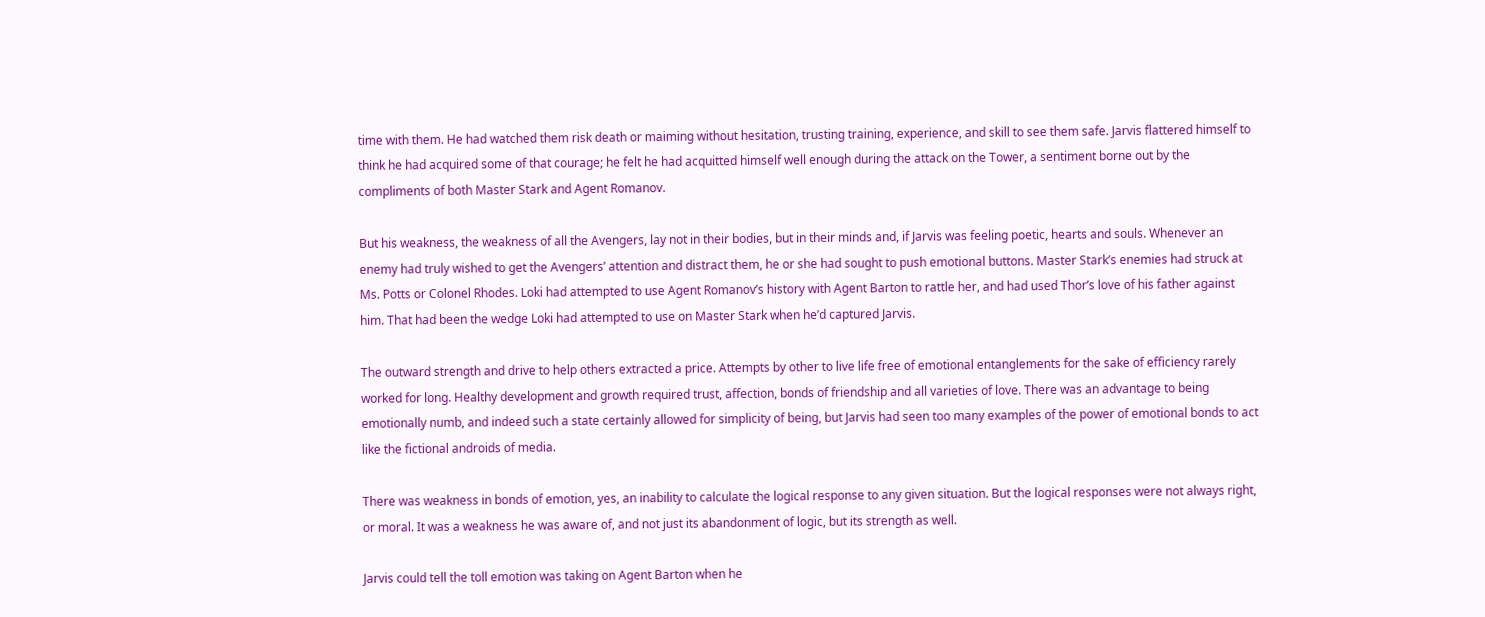time with them. He had watched them risk death or maiming without hesitation, trusting training, experience, and skill to see them safe. Jarvis flattered himself to think he had acquired some of that courage; he felt he had acquitted himself well enough during the attack on the Tower, a sentiment borne out by the compliments of both Master Stark and Agent Romanov.

But his weakness, the weakness of all the Avengers, lay not in their bodies, but in their minds and, if Jarvis was feeling poetic, hearts and souls. Whenever an enemy had truly wished to get the Avengers’ attention and distract them, he or she had sought to push emotional buttons. Master Stark’s enemies had struck at Ms. Potts or Colonel Rhodes. Loki had attempted to use Agent Romanov’s history with Agent Barton to rattle her, and had used Thor’s love of his father against him. That had been the wedge Loki had attempted to use on Master Stark when he’d captured Jarvis.

The outward strength and drive to help others extracted a price. Attempts by other to live life free of emotional entanglements for the sake of efficiency rarely worked for long. Healthy development and growth required trust, affection, bonds of friendship and all varieties of love. There was an advantage to being emotionally numb, and indeed such a state certainly allowed for simplicity of being, but Jarvis had seen too many examples of the power of emotional bonds to act like the fictional androids of media.

There was weakness in bonds of emotion, yes, an inability to calculate the logical response to any given situation. But the logical responses were not always right, or moral. It was a weakness he was aware of, and not just its abandonment of logic, but its strength as well.

Jarvis could tell the toll emotion was taking on Agent Barton when he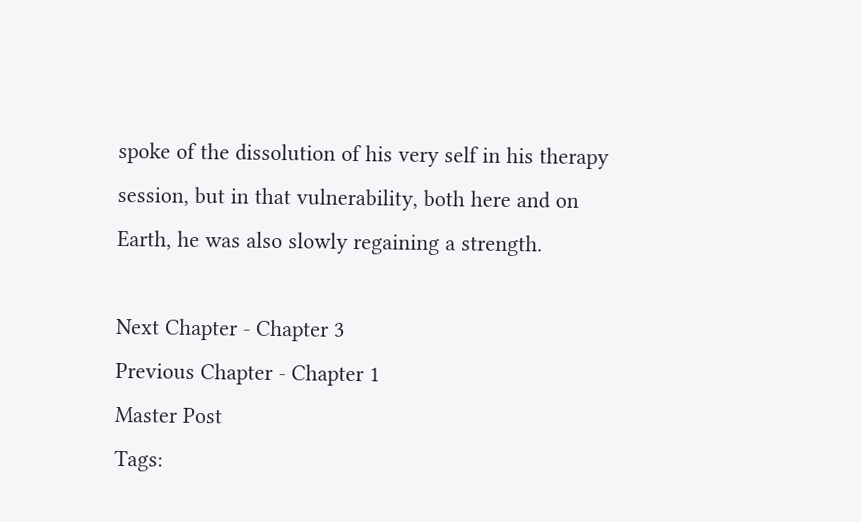spoke of the dissolution of his very self in his therapy session, but in that vulnerability, both here and on Earth, he was also slowly regaining a strength.

Next Chapter - Chapter 3
Previous Chapter - Chapter 1
Master Post
Tags: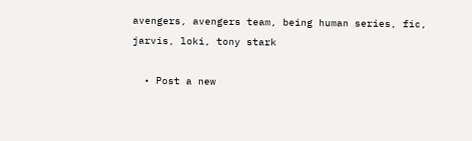avengers, avengers team, being human series, fic, jarvis, loki, tony stark

  • Post a new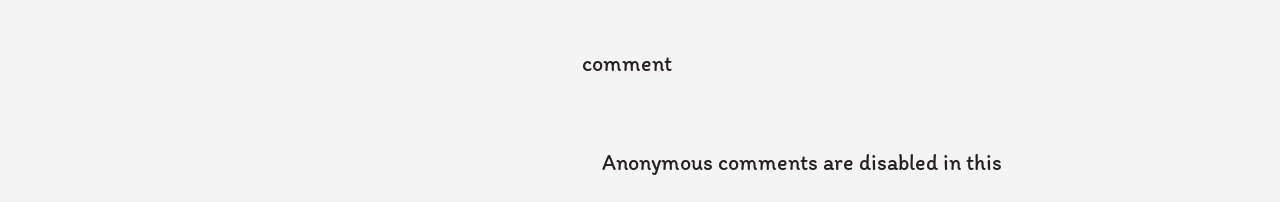comment


    Anonymous comments are disabled in this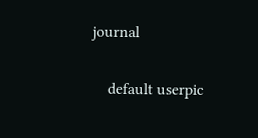journal

    default userpic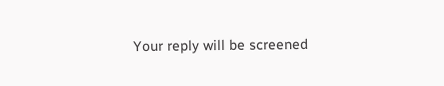Your reply will be screened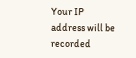Your IP address will be recorded